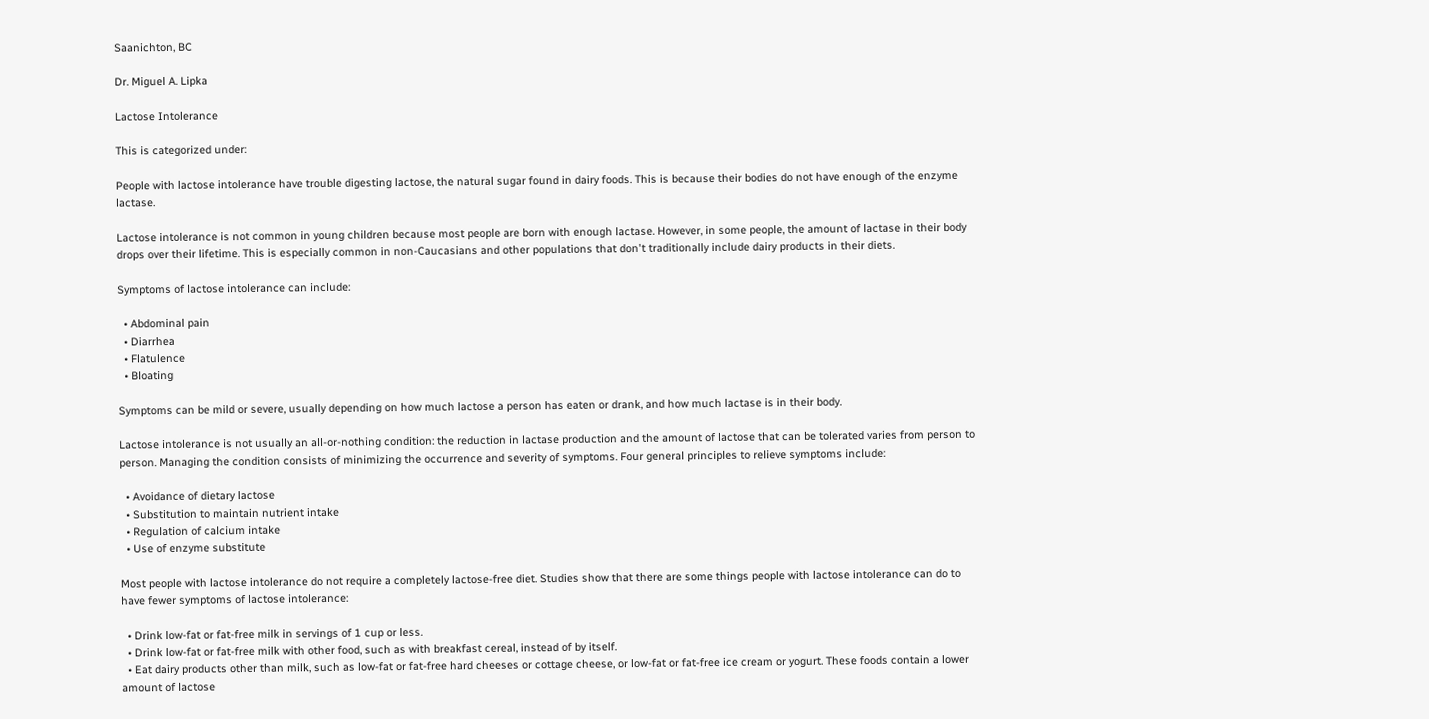Saanichton, BC

Dr. Miguel A. Lipka

Lactose Intolerance

This is categorized under:

People with lactose intolerance have trouble digesting lactose, the natural sugar found in dairy foods. This is because their bodies do not have enough of the enzyme lactase.

Lactose intolerance is not common in young children because most people are born with enough lactase. However, in some people, the amount of lactase in their body drops over their lifetime. This is especially common in non-Caucasians and other populations that don't traditionally include dairy products in their diets.

Symptoms of lactose intolerance can include:

  • Abdominal pain
  • Diarrhea
  • Flatulence
  • Bloating

Symptoms can be mild or severe, usually depending on how much lactose a person has eaten or drank, and how much lactase is in their body.

Lactose intolerance is not usually an all-or-nothing condition: the reduction in lactase production and the amount of lactose that can be tolerated varies from person to person. Managing the condition consists of minimizing the occurrence and severity of symptoms. Four general principles to relieve symptoms include:

  • Avoidance of dietary lactose
  • Substitution to maintain nutrient intake
  • Regulation of calcium intake
  • Use of enzyme substitute

Most people with lactose intolerance do not require a completely lactose-free diet. Studies show that there are some things people with lactose intolerance can do to have fewer symptoms of lactose intolerance:

  • Drink low-fat or fat-free milk in servings of 1 cup or less.
  • Drink low-fat or fat-free milk with other food, such as with breakfast cereal, instead of by itself.
  • Eat dairy products other than milk, such as low-fat or fat-free hard cheeses or cottage cheese, or low-fat or fat-free ice cream or yogurt. These foods contain a lower amount of lactose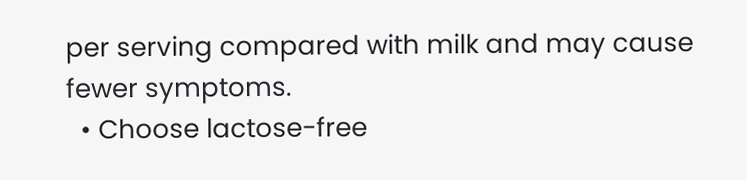per serving compared with milk and may cause fewer symptoms.
  • Choose lactose-free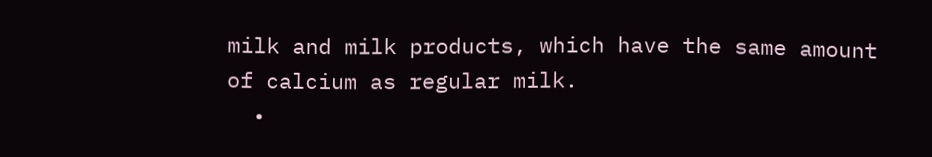milk and milk products, which have the same amount of calcium as regular milk.
  •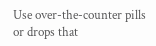Use over-the-counter pills or drops that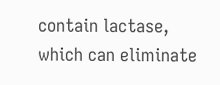contain lactase, which can eliminate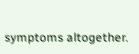symptoms altogether.